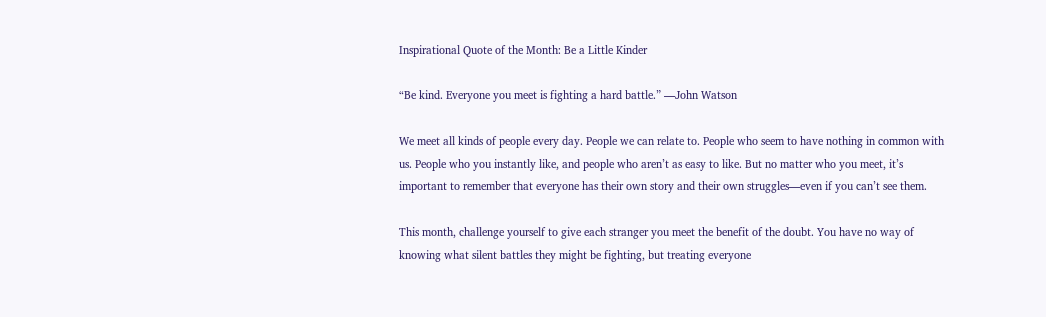Inspirational Quote of the Month: Be a Little Kinder

“Be kind. Everyone you meet is fighting a hard battle.” —John Watson

We meet all kinds of people every day. People we can relate to. People who seem to have nothing in common with us. People who you instantly like, and people who aren’t as easy to like. But no matter who you meet, it’s important to remember that everyone has their own story and their own struggles—even if you can’t see them.

This month, challenge yourself to give each stranger you meet the benefit of the doubt. You have no way of knowing what silent battles they might be fighting, but treating everyone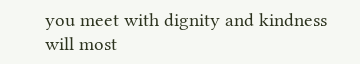you meet with dignity and kindness will most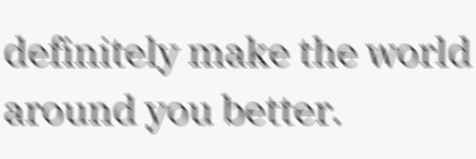definitely make the world around you better.